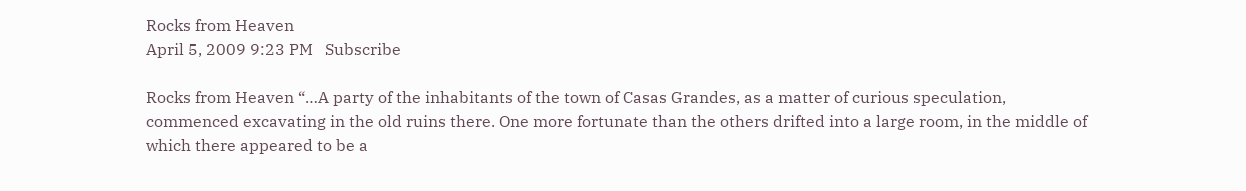Rocks from Heaven
April 5, 2009 9:23 PM   Subscribe

Rocks from Heaven “…A party of the inhabitants of the town of Casas Grandes, as a matter of curious speculation, commenced excavating in the old ruins there. One more fortunate than the others drifted into a large room, in the middle of which there appeared to be a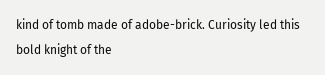kind of tomb made of adobe-brick. Curiosity led this bold knight of the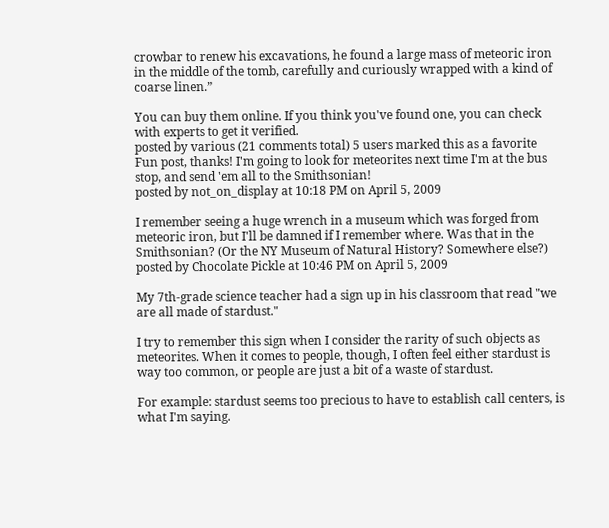crowbar to renew his excavations, he found a large mass of meteoric iron in the middle of the tomb, carefully and curiously wrapped with a kind of coarse linen.”

You can buy them online. If you think you've found one, you can check with experts to get it verified.
posted by various (21 comments total) 5 users marked this as a favorite
Fun post, thanks! I'm going to look for meteorites next time I'm at the bus stop, and send 'em all to the Smithsonian!
posted by not_on_display at 10:18 PM on April 5, 2009

I remember seeing a huge wrench in a museum which was forged from meteoric iron, but I'll be damned if I remember where. Was that in the Smithsonian? (Or the NY Museum of Natural History? Somewhere else?)
posted by Chocolate Pickle at 10:46 PM on April 5, 2009

My 7th-grade science teacher had a sign up in his classroom that read "we are all made of stardust."

I try to remember this sign when I consider the rarity of such objects as meteorites. When it comes to people, though, I often feel either stardust is way too common, or people are just a bit of a waste of stardust.

For example: stardust seems too precious to have to establish call centers, is what I'm saying.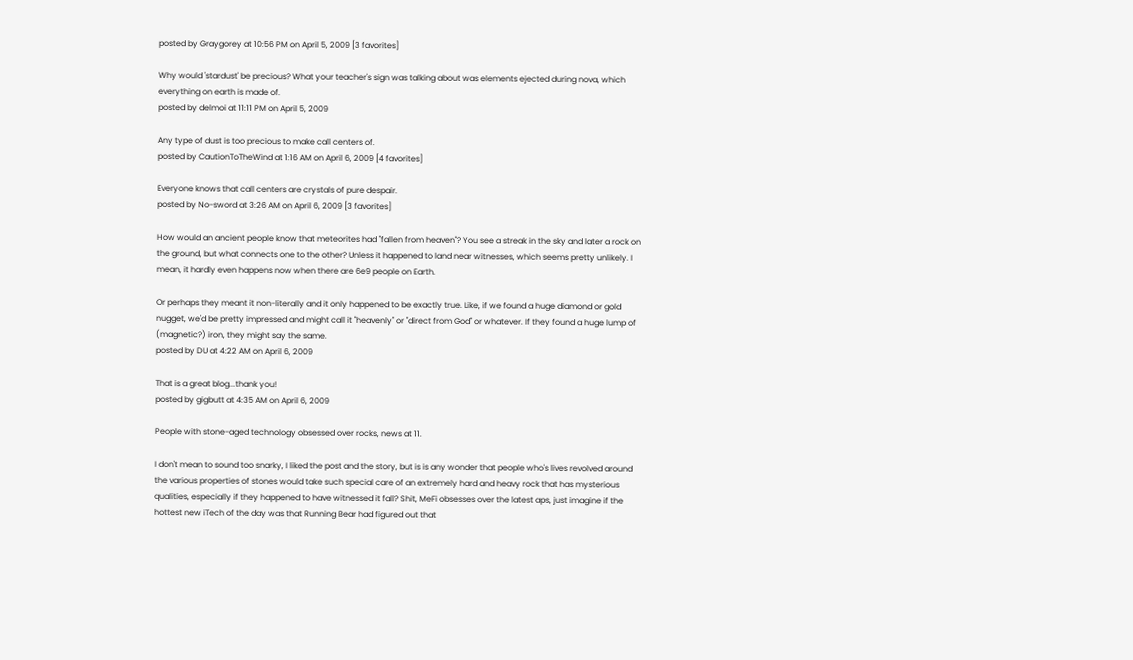posted by Graygorey at 10:56 PM on April 5, 2009 [3 favorites]

Why would 'stardust' be precious? What your teacher's sign was talking about was elements ejected during nova, which everything on earth is made of.
posted by delmoi at 11:11 PM on April 5, 2009

Any type of dust is too precious to make call centers of.
posted by CautionToTheWind at 1:16 AM on April 6, 2009 [4 favorites]

Everyone knows that call centers are crystals of pure despair.
posted by No-sword at 3:26 AM on April 6, 2009 [3 favorites]

How would an ancient people know that meteorites had "fallen from heaven"? You see a streak in the sky and later a rock on the ground, but what connects one to the other? Unless it happened to land near witnesses, which seems pretty unlikely. I mean, it hardly even happens now when there are 6e9 people on Earth.

Or perhaps they meant it non-literally and it only happened to be exactly true. Like, if we found a huge diamond or gold nugget, we'd be pretty impressed and might call it "heavenly" or "direct from God" or whatever. If they found a huge lump of (magnetic?) iron, they might say the same.
posted by DU at 4:22 AM on April 6, 2009

That is a great blog...thank you!
posted by gigbutt at 4:35 AM on April 6, 2009

People with stone-aged technology obsessed over rocks, news at 11.

I don't mean to sound too snarky, I liked the post and the story, but is is any wonder that people who's lives revolved around the various properties of stones would take such special care of an extremely hard and heavy rock that has mysterious qualities, especially if they happened to have witnessed it fall? Shit, MeFi obsesses over the latest aps, just imagine if the hottest new iTech of the day was that Running Bear had figured out that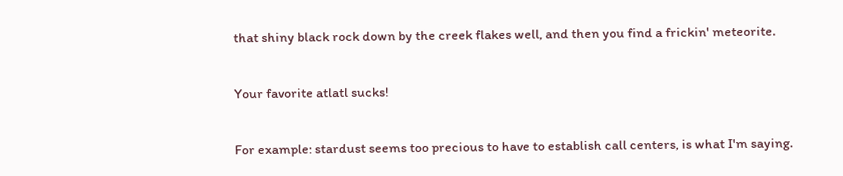that shiny black rock down by the creek flakes well, and then you find a frickin' meteorite.

Your favorite atlatl sucks!

For example: stardust seems too precious to have to establish call centers, is what I'm saying.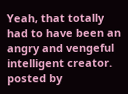Yeah, that totally had to have been an angry and vengeful intelligent creator.
posted by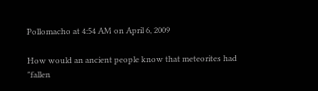Pollomacho at 4:54 AM on April 6, 2009

How would an ancient people know that meteorites had "fallen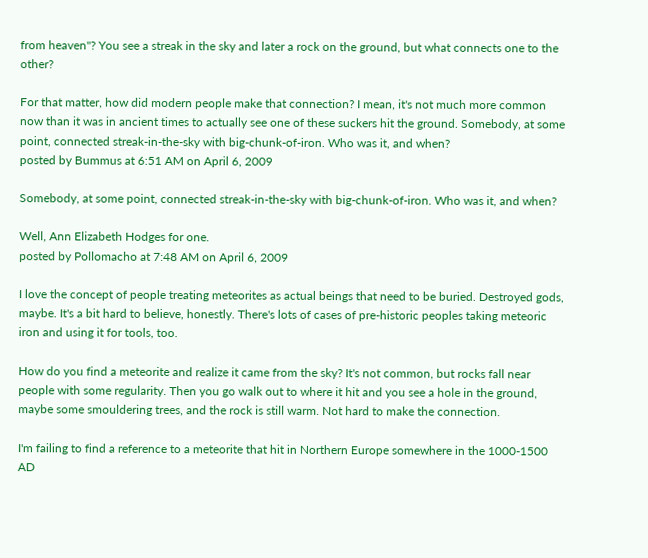from heaven"? You see a streak in the sky and later a rock on the ground, but what connects one to the other?

For that matter, how did modern people make that connection? I mean, it's not much more common now than it was in ancient times to actually see one of these suckers hit the ground. Somebody, at some point, connected streak-in-the-sky with big-chunk-of-iron. Who was it, and when?
posted by Bummus at 6:51 AM on April 6, 2009

Somebody, at some point, connected streak-in-the-sky with big-chunk-of-iron. Who was it, and when?

Well, Ann Elizabeth Hodges for one.
posted by Pollomacho at 7:48 AM on April 6, 2009

I love the concept of people treating meteorites as actual beings that need to be buried. Destroyed gods, maybe. It's a bit hard to believe, honestly. There's lots of cases of pre-historic peoples taking meteoric iron and using it for tools, too.

How do you find a meteorite and realize it came from the sky? It's not common, but rocks fall near people with some regularity. Then you go walk out to where it hit and you see a hole in the ground, maybe some smouldering trees, and the rock is still warm. Not hard to make the connection.

I'm failing to find a reference to a meteorite that hit in Northern Europe somewhere in the 1000-1500 AD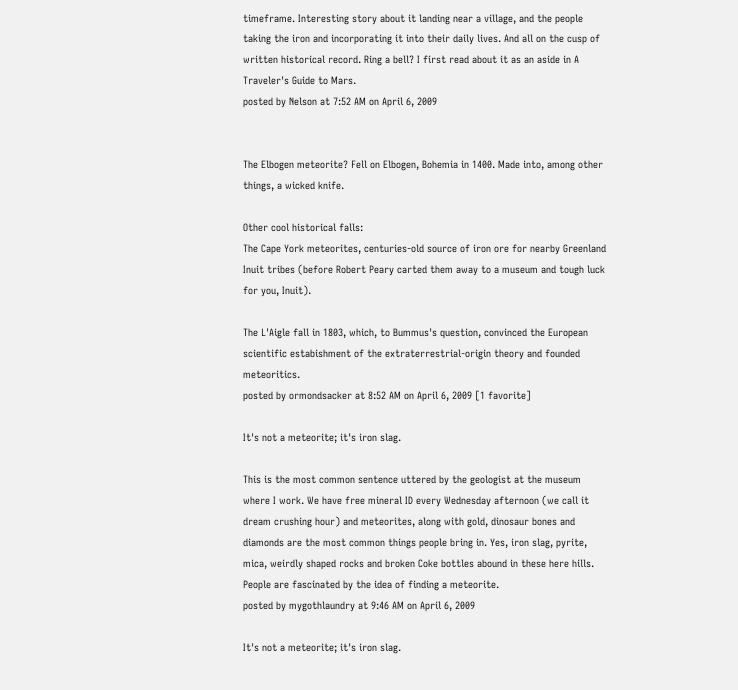timeframe. Interesting story about it landing near a village, and the people taking the iron and incorporating it into their daily lives. And all on the cusp of written historical record. Ring a bell? I first read about it as an aside in A Traveler's Guide to Mars.
posted by Nelson at 7:52 AM on April 6, 2009


The Elbogen meteorite? Fell on Elbogen, Bohemia in 1400. Made into, among other things, a wicked knife.

Other cool historical falls:
The Cape York meteorites, centuries-old source of iron ore for nearby Greenland Inuit tribes (before Robert Peary carted them away to a museum and tough luck for you, Inuit).

The L'Aigle fall in 1803, which, to Bummus's question, convinced the European scientific estabishment of the extraterrestrial-origin theory and founded meteoritics.
posted by ormondsacker at 8:52 AM on April 6, 2009 [1 favorite]

It's not a meteorite; it's iron slag.

This is the most common sentence uttered by the geologist at the museum where I work. We have free mineral ID every Wednesday afternoon (we call it dream crushing hour) and meteorites, along with gold, dinosaur bones and diamonds are the most common things people bring in. Yes, iron slag, pyrite, mica, weirdly shaped rocks and broken Coke bottles abound in these here hills. People are fascinated by the idea of finding a meteorite.
posted by mygothlaundry at 9:46 AM on April 6, 2009

It's not a meteorite; it's iron slag.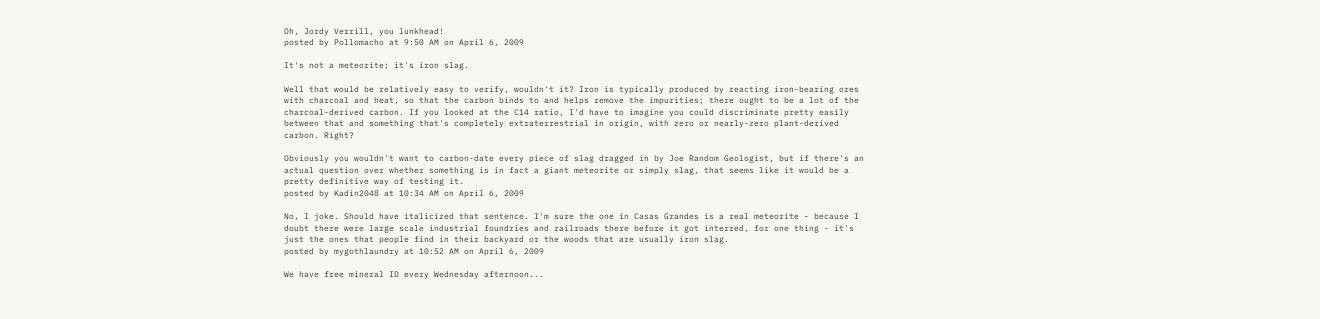Oh, Jordy Verrill, you lunkhead!
posted by Pollomacho at 9:50 AM on April 6, 2009

It's not a meteorite; it's iron slag.

Well that would be relatively easy to verify, wouldn't it? Iron is typically produced by reacting iron-bearing ores with charcoal and heat, so that the carbon binds to and helps remove the impurities; there ought to be a lot of the charcoal-derived carbon. If you looked at the C14 ratio, I'd have to imagine you could discriminate pretty easily between that and something that's completely extraterrestrial in origin, with zero or nearly-zero plant-derived carbon. Right?

Obviously you wouldn't want to carbon-date every piece of slag dragged in by Joe Random Geologist, but if there's an actual question over whether something is in fact a giant meteorite or simply slag, that seems like it would be a pretty definitive way of testing it.
posted by Kadin2048 at 10:34 AM on April 6, 2009

No, I joke. Should have italicized that sentence. I'm sure the one in Casas Grandes is a real meteorite - because I doubt there were large scale industrial foundries and railroads there before it got interred, for one thing - it's just the ones that people find in their backyard or the woods that are usually iron slag.
posted by mygothlaundry at 10:52 AM on April 6, 2009

We have free mineral ID every Wednesday afternoon...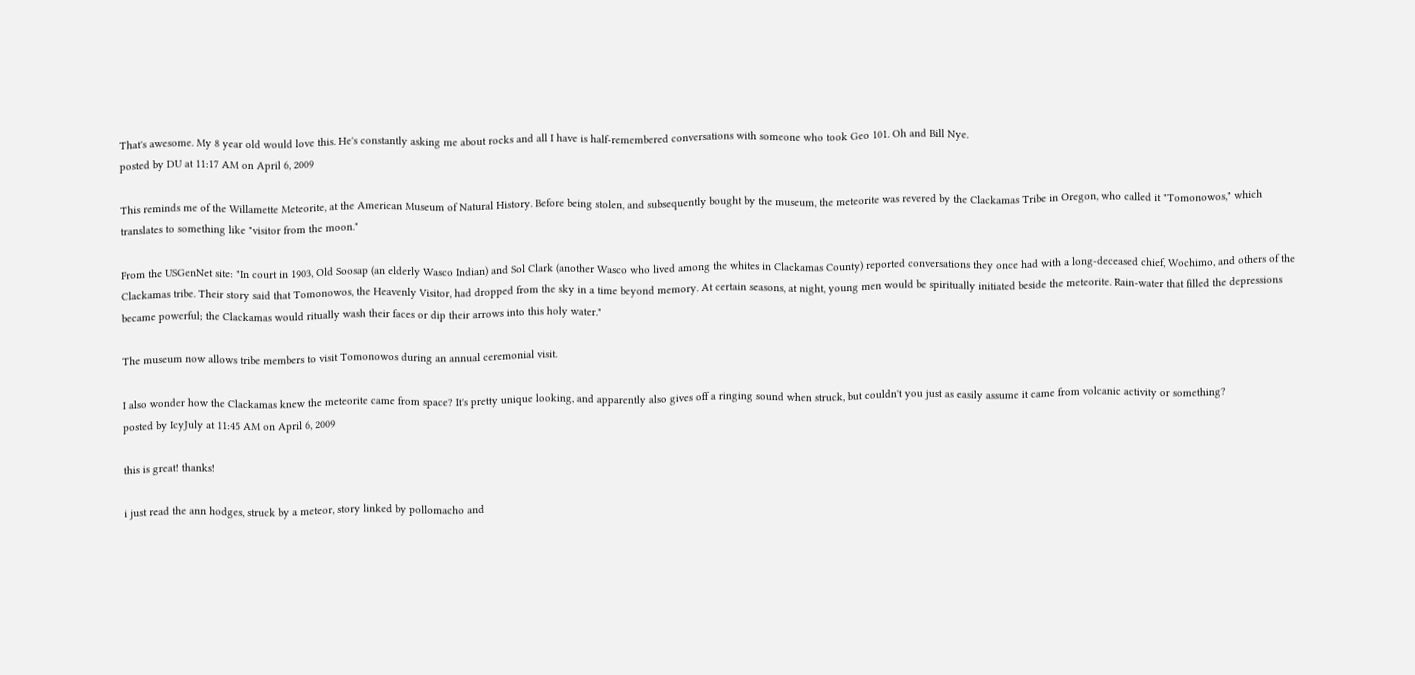That's awesome. My 8 year old would love this. He's constantly asking me about rocks and all I have is half-remembered conversations with someone who took Geo 101. Oh and Bill Nye.
posted by DU at 11:17 AM on April 6, 2009

This reminds me of the Willamette Meteorite, at the American Museum of Natural History. Before being stolen, and subsequently bought by the museum, the meteorite was revered by the Clackamas Tribe in Oregon, who called it "Tomonowos," which translates to something like "visitor from the moon."

From the USGenNet site: "In court in 1903, Old Soosap (an elderly Wasco Indian) and Sol Clark (another Wasco who lived among the whites in Clackamas County) reported conversations they once had with a long-deceased chief, Wochimo, and others of the Clackamas tribe. Their story said that Tomonowos, the Heavenly Visitor, had dropped from the sky in a time beyond memory. At certain seasons, at night, young men would be spiritually initiated beside the meteorite. Rain-water that filled the depressions became powerful; the Clackamas would ritually wash their faces or dip their arrows into this holy water."

The museum now allows tribe members to visit Tomonowos during an annual ceremonial visit.

I also wonder how the Clackamas knew the meteorite came from space? It's pretty unique looking, and apparently also gives off a ringing sound when struck, but couldn't you just as easily assume it came from volcanic activity or something?
posted by IcyJuly at 11:45 AM on April 6, 2009

this is great! thanks!

i just read the ann hodges, struck by a meteor, story linked by pollomacho and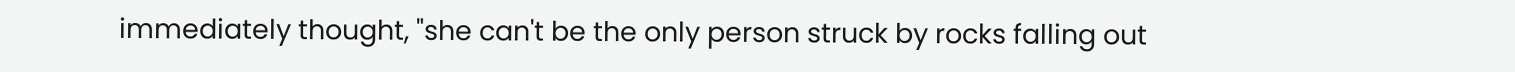immediately thought, "she can't be the only person struck by rocks falling out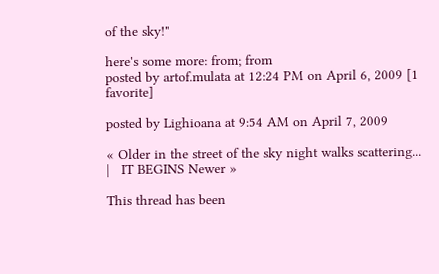of the sky!"

here's some more: from; from
posted by artof.mulata at 12:24 PM on April 6, 2009 [1 favorite]

posted by Lighioana at 9:54 AM on April 7, 2009

« Older in the street of the sky night walks scattering...   |   IT BEGINS Newer »

This thread has been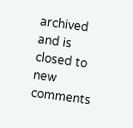archived and is closed to new comments